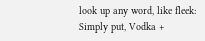look up any word, like fleek:
Simply put, Vodka +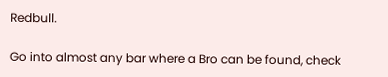Redbull.

Go into almost any bar where a Bro can be found, check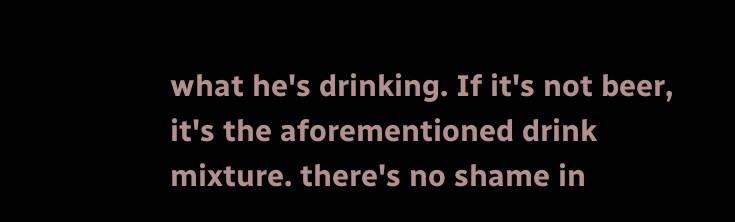what he's drinking. If it's not beer, it's the aforementioned drink mixture. there's no shame in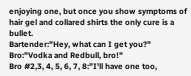enjoying one, but once you show symptoms of hair gel and collared shirts the only cure is a bullet.
Bartender:"Hey, what can I get you?"
Bro:"Vodka and Redbull, bro!"
Bro #2,3, 4, 5, 6, 7, 8:"I'll have one too,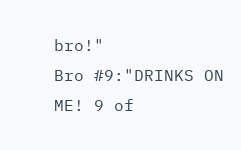bro!"
Bro #9:"DRINKS ON ME! 9 of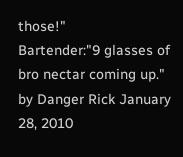those!"
Bartender:"9 glasses of bro nectar coming up."
by Danger Rick January 28, 2010